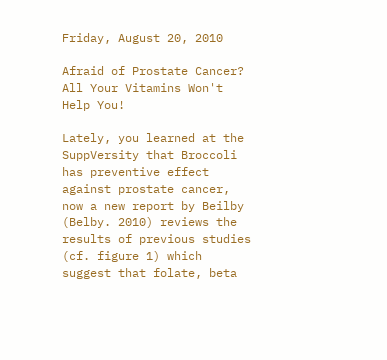Friday, August 20, 2010

Afraid of Prostate Cancer? All Your Vitamins Won't Help You!

Lately, you learned at the SuppVersity that Broccoli has preventive effect against prostate cancer, now a new report by Beilby (Belby. 2010) reviews the results of previous studies (cf. figure 1) which suggest that folate, beta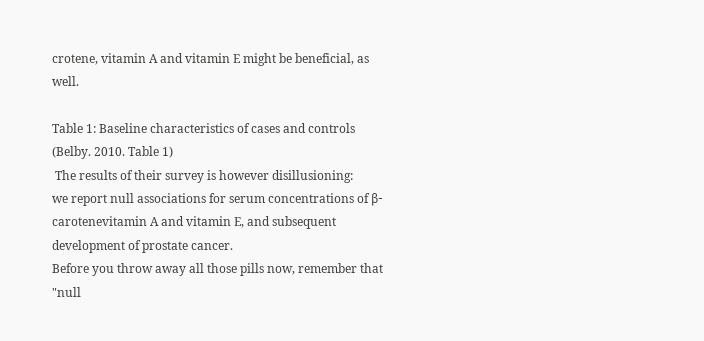crotene, vitamin A and vitamin E might be beneficial, as well.

Table 1: Baseline characteristics of cases and controls (Belby. 2010. Table 1)
 The results of their survey is however disillusioning:
we report null associations for serum concentrations of β-carotenevitamin A and vitamin E, and subsequent development of prostate cancer.
Before you throw away all those pills now, remember that "null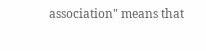association" means that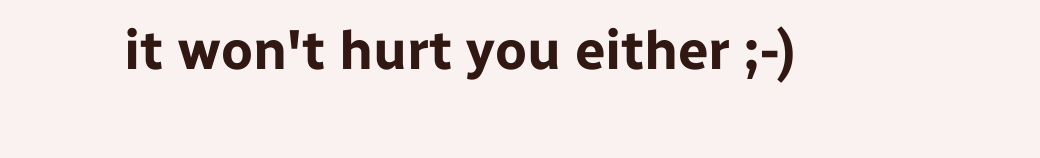it won't hurt you either ;-)